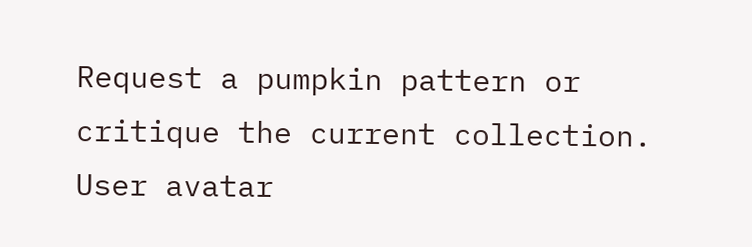Request a pumpkin pattern or critique the current collection.
User avatar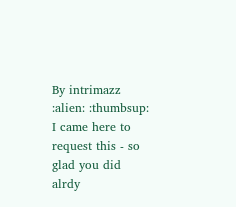By intrimazz
:alien: :thumbsup:
I came here to request this - so glad you did alrdy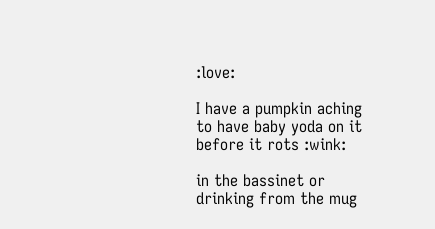:love:

I have a pumpkin aching to have baby yoda on it before it rots :wink:

in the bassinet or drinking from the mug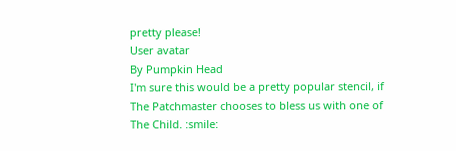pretty please!
User avatar
By Pumpkin Head
I'm sure this would be a pretty popular stencil, if The Patchmaster chooses to bless us with one of The Child. :smile: